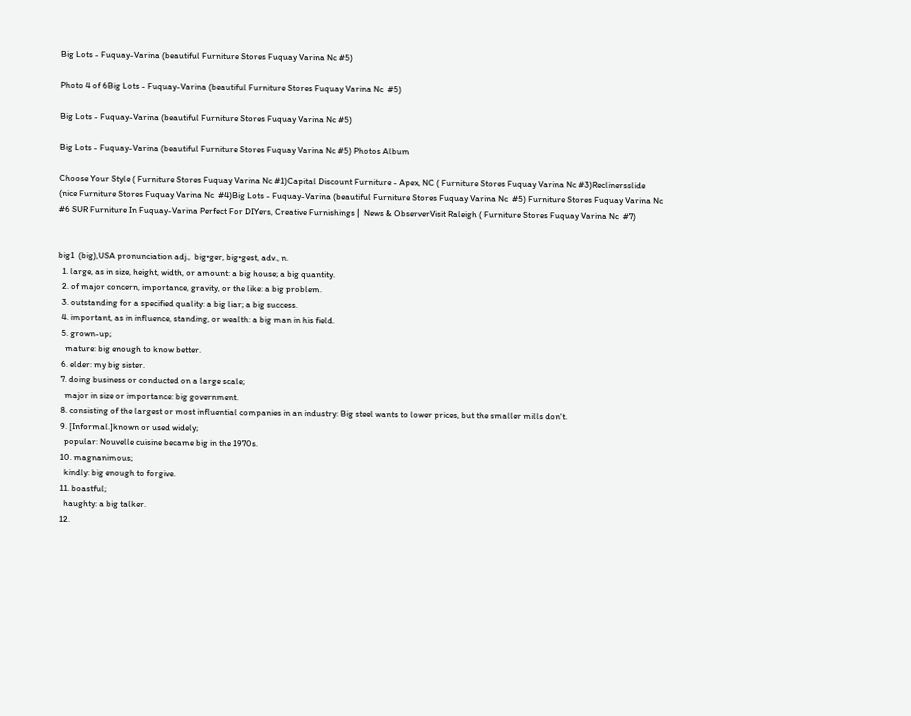Big Lots - Fuquay-Varina (beautiful Furniture Stores Fuquay Varina Nc #5)

Photo 4 of 6Big Lots - Fuquay-Varina (beautiful Furniture Stores Fuquay Varina Nc  #5)

Big Lots - Fuquay-Varina (beautiful Furniture Stores Fuquay Varina Nc #5)

Big Lots - Fuquay-Varina (beautiful Furniture Stores Fuquay Varina Nc #5) Photos Album

Choose Your Style ( Furniture Stores Fuquay Varina Nc #1)Capital Discount Furniture - Apex, NC ( Furniture Stores Fuquay Varina Nc #3)Reclinersslide (nice Furniture Stores Fuquay Varina Nc  #4)Big Lots - Fuquay-Varina (beautiful Furniture Stores Fuquay Varina Nc  #5) Furniture Stores Fuquay Varina Nc  #6 SUR Furniture In Fuquay-Varina Perfect For DIYers, Creative Furnishings |  News & ObserverVisit Raleigh ( Furniture Stores Fuquay Varina Nc  #7)


big1  (big),USA pronunciation adj.,  big•ger, big•gest, adv., n.
  1. large, as in size, height, width, or amount: a big house; a big quantity.
  2. of major concern, importance, gravity, or the like: a big problem.
  3. outstanding for a specified quality: a big liar; a big success.
  4. important, as in influence, standing, or wealth: a big man in his field.
  5. grown-up;
    mature: big enough to know better.
  6. elder: my big sister.
  7. doing business or conducted on a large scale;
    major in size or importance: big government.
  8. consisting of the largest or most influential companies in an industry: Big steel wants to lower prices, but the smaller mills don't.
  9. [Informal.]known or used widely;
    popular: Nouvelle cuisine became big in the 1970s.
  10. magnanimous;
    kindly: big enough to forgive.
  11. boastful;
    haughty: a big talker.
  12.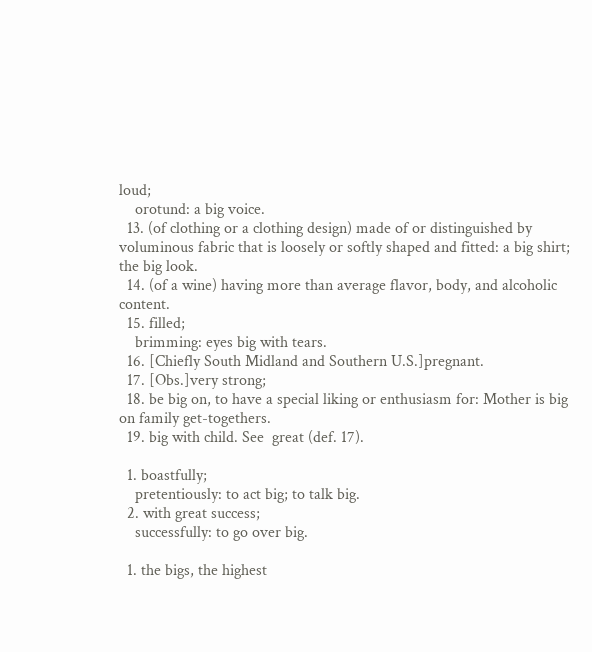loud;
    orotund: a big voice.
  13. (of clothing or a clothing design) made of or distinguished by voluminous fabric that is loosely or softly shaped and fitted: a big shirt; the big look.
  14. (of a wine) having more than average flavor, body, and alcoholic content.
  15. filled;
    brimming: eyes big with tears.
  16. [Chiefly South Midland and Southern U.S.]pregnant.
  17. [Obs.]very strong;
  18. be big on, to have a special liking or enthusiasm for: Mother is big on family get-togethers.
  19. big with child. See  great (def. 17).

  1. boastfully;
    pretentiously: to act big; to talk big.
  2. with great success;
    successfully: to go over big.

  1. the bigs, the highest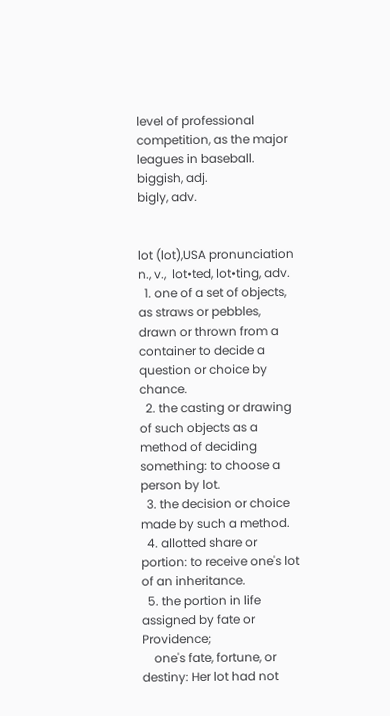level of professional competition, as the major leagues in baseball.
biggish, adj.
bigly, adv.


lot (lot),USA pronunciation n., v.,  lot•ted, lot•ting, adv.
  1. one of a set of objects, as straws or pebbles, drawn or thrown from a container to decide a question or choice by chance.
  2. the casting or drawing of such objects as a method of deciding something: to choose a person by lot.
  3. the decision or choice made by such a method.
  4. allotted share or portion: to receive one's lot of an inheritance.
  5. the portion in life assigned by fate or Providence;
    one's fate, fortune, or destiny: Her lot had not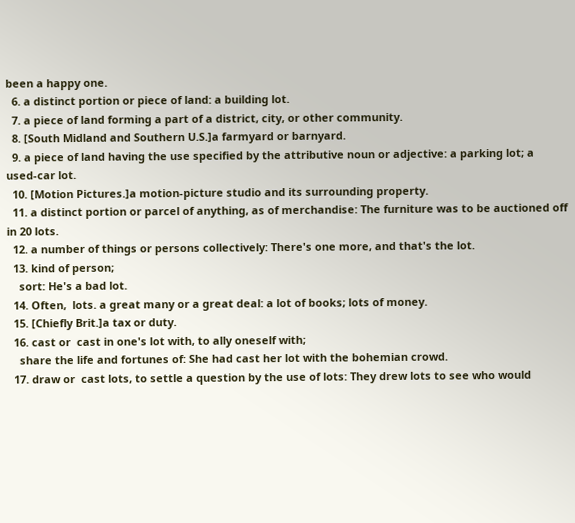been a happy one.
  6. a distinct portion or piece of land: a building lot.
  7. a piece of land forming a part of a district, city, or other community.
  8. [South Midland and Southern U.S.]a farmyard or barnyard.
  9. a piece of land having the use specified by the attributive noun or adjective: a parking lot; a used-car lot.
  10. [Motion Pictures.]a motion-picture studio and its surrounding property.
  11. a distinct portion or parcel of anything, as of merchandise: The furniture was to be auctioned off in 20 lots.
  12. a number of things or persons collectively: There's one more, and that's the lot.
  13. kind of person;
    sort: He's a bad lot.
  14. Often,  lots. a great many or a great deal: a lot of books; lots of money.
  15. [Chiefly Brit.]a tax or duty.
  16. cast or  cast in one's lot with, to ally oneself with;
    share the life and fortunes of: She had cast her lot with the bohemian crowd.
  17. draw or  cast lots, to settle a question by the use of lots: They drew lots to see who would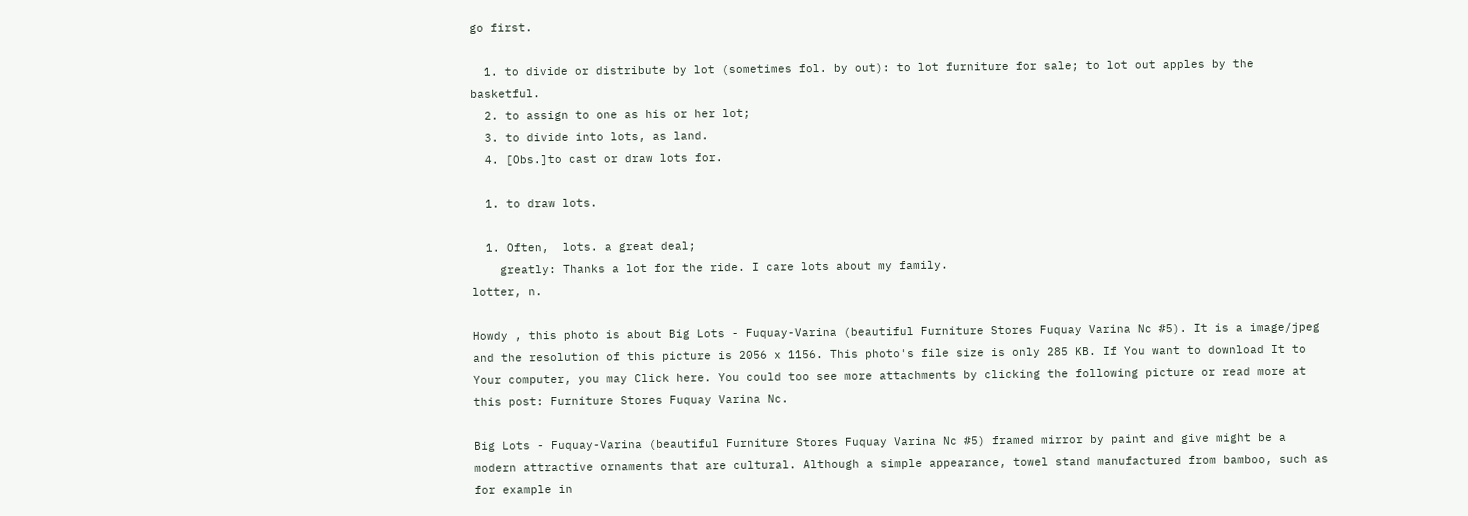go first.

  1. to divide or distribute by lot (sometimes fol. by out): to lot furniture for sale; to lot out apples by the basketful.
  2. to assign to one as his or her lot;
  3. to divide into lots, as land.
  4. [Obs.]to cast or draw lots for.

  1. to draw lots.

  1. Often,  lots. a great deal;
    greatly: Thanks a lot for the ride. I care lots about my family.
lotter, n.

Howdy , this photo is about Big Lots - Fuquay-Varina (beautiful Furniture Stores Fuquay Varina Nc #5). It is a image/jpeg and the resolution of this picture is 2056 x 1156. This photo's file size is only 285 KB. If You want to download It to Your computer, you may Click here. You could too see more attachments by clicking the following picture or read more at this post: Furniture Stores Fuquay Varina Nc.

Big Lots - Fuquay-Varina (beautiful Furniture Stores Fuquay Varina Nc #5) framed mirror by paint and give might be a modern attractive ornaments that are cultural. Although a simple appearance, towel stand manufactured from bamboo, such as for example in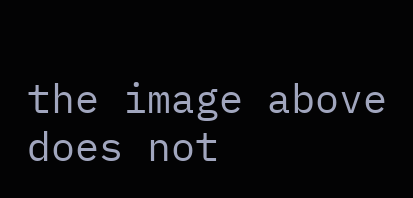the image above does not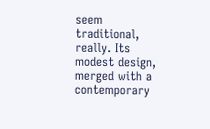seem traditional, really. Its modest design, merged with a contemporary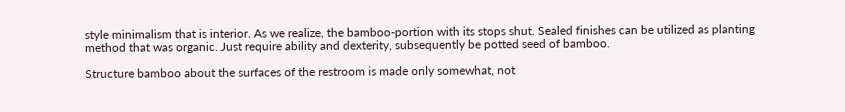style minimalism that is interior. As we realize, the bamboo-portion with its stops shut. Sealed finishes can be utilized as planting method that was organic. Just require ability and dexterity, subsequently be potted seed of bamboo.

Structure bamboo about the surfaces of the restroom is made only somewhat, not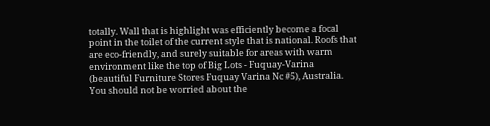totally. Wall that is highlight was efficiently become a focal point in the toilet of the current style that is national. Roofs that are eco-friendly, and surely suitable for areas with warm environment like the top of Big Lots - Fuquay-Varina (beautiful Furniture Stores Fuquay Varina Nc #5), Australia. You should not be worried about the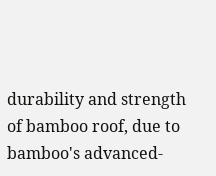durability and strength of bamboo roof, due to bamboo's advanced-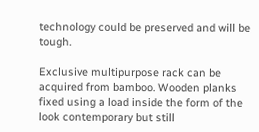technology could be preserved and will be tough.

Exclusive multipurpose rack can be acquired from bamboo. Wooden planks fixed using a load inside the form of the look contemporary but still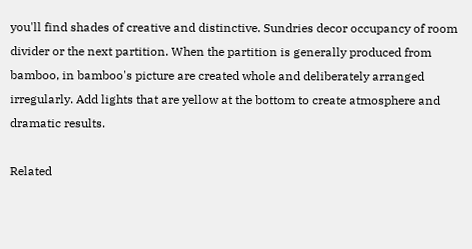you'll find shades of creative and distinctive. Sundries decor occupancy of room divider or the next partition. When the partition is generally produced from bamboo, in bamboo's picture are created whole and deliberately arranged irregularly. Add lights that are yellow at the bottom to create atmosphere and dramatic results.

Related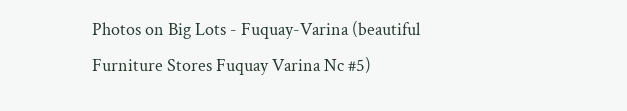Photos on Big Lots - Fuquay-Varina (beautiful Furniture Stores Fuquay Varina Nc #5)